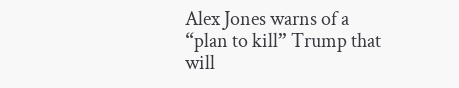Alex Jones warns of a “plan to kill” Trump that will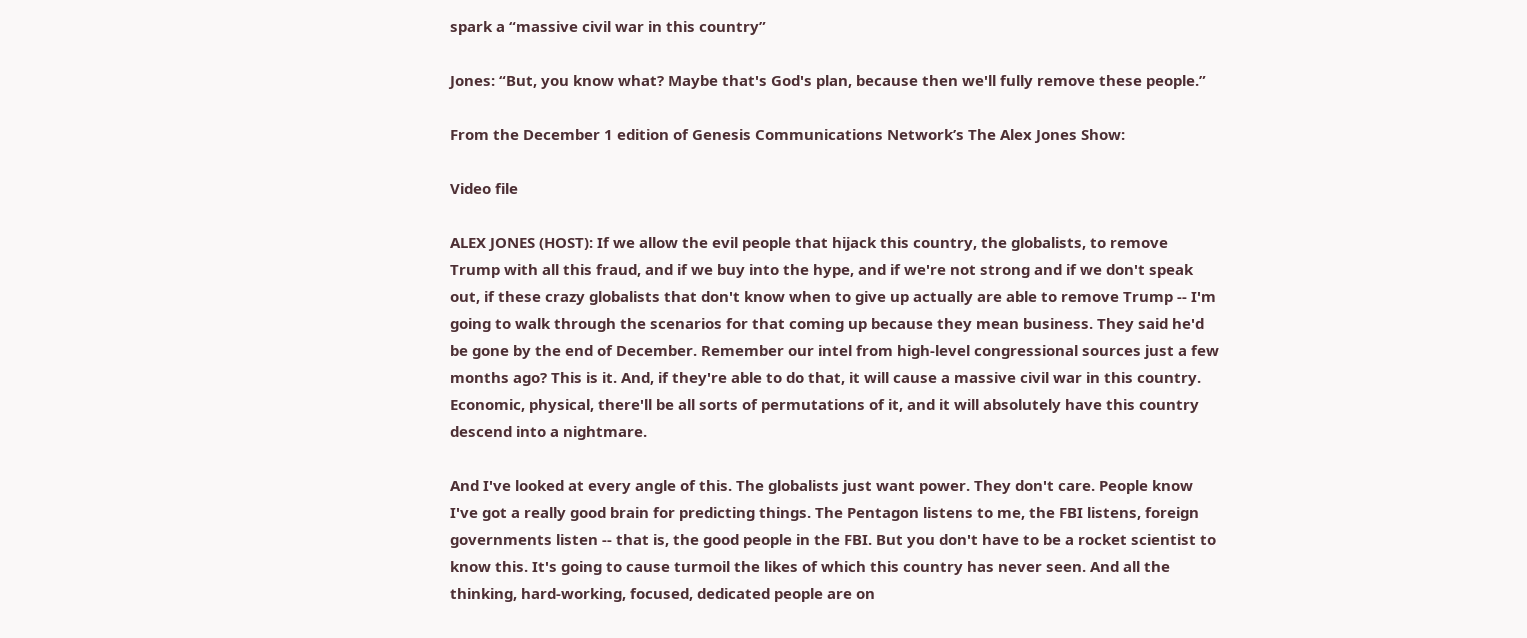spark a “massive civil war in this country”

Jones: “But, you know what? Maybe that's God's plan, because then we'll fully remove these people.”

From the December 1 edition of Genesis Communications Network’s The Alex Jones Show:

Video file

ALEX JONES (HOST): If we allow the evil people that hijack this country, the globalists, to remove Trump with all this fraud, and if we buy into the hype, and if we're not strong and if we don't speak out, if these crazy globalists that don't know when to give up actually are able to remove Trump -- I'm going to walk through the scenarios for that coming up because they mean business. They said he'd be gone by the end of December. Remember our intel from high-level congressional sources just a few months ago? This is it. And, if they're able to do that, it will cause a massive civil war in this country. Economic, physical, there'll be all sorts of permutations of it, and it will absolutely have this country descend into a nightmare.

And I've looked at every angle of this. The globalists just want power. They don't care. People know I've got a really good brain for predicting things. The Pentagon listens to me, the FBI listens, foreign governments listen -- that is, the good people in the FBI. But you don't have to be a rocket scientist to know this. It's going to cause turmoil the likes of which this country has never seen. And all the thinking, hard-working, focused, dedicated people are on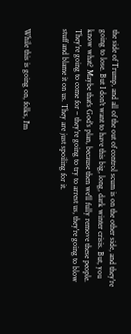the side of Trump, and all of the out of control scum is on the other side, and they're going to lose. But I don't want to have this big, long, dark winter crisis. But, you know what? Maybe that's God's plan, because then we'll fully remove these people. They're going to come for – they're going to try to arrest us, they're going to blow stuff and blame it on us. They are just spoiling for it.


While this is going on, folks, I'm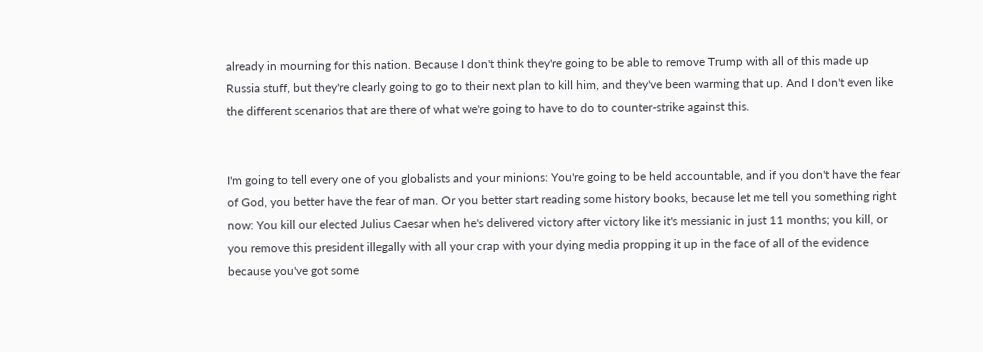already in mourning for this nation. Because I don't think they're going to be able to remove Trump with all of this made up Russia stuff, but they're clearly going to go to their next plan to kill him, and they've been warming that up. And I don't even like the different scenarios that are there of what we're going to have to do to counter-strike against this.


I'm going to tell every one of you globalists and your minions: You're going to be held accountable, and if you don't have the fear of God, you better have the fear of man. Or you better start reading some history books, because let me tell you something right now: You kill our elected Julius Caesar when he's delivered victory after victory like it's messianic in just 11 months; you kill, or you remove this president illegally with all your crap with your dying media propping it up in the face of all of the evidence because you've got some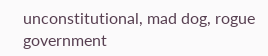unconstitutional, mad dog, rogue government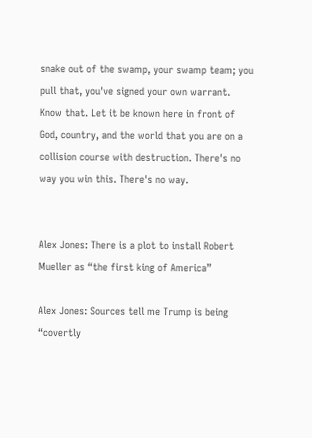snake out of the swamp, your swamp team; you pull that, you've signed your own warrant. Know that. Let it be known here in front of God, country, and the world that you are on a collision course with destruction. There's no way you win this. There's no way.


Alex Jones: There is a plot to install Robert Mueller as “the first king of America”

Alex Jones: Sources tell me Trump is being “covertly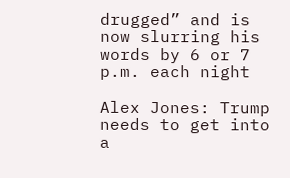drugged” and is now slurring his words by 6 or 7 p.m. each night

Alex Jones: Trump needs to get into a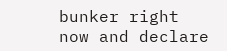bunker right now and declare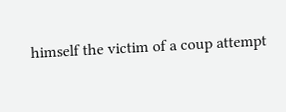himself the victim of a coup attempt